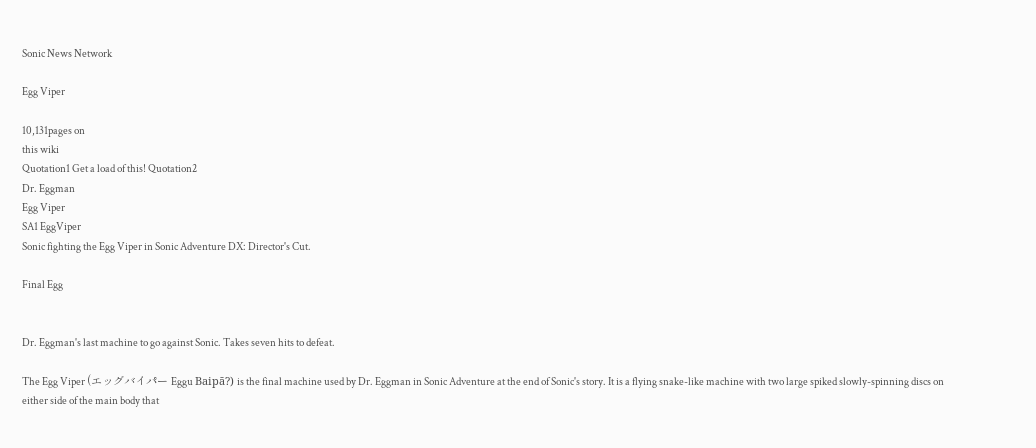Sonic News Network

Egg Viper

10,131pages on
this wiki
Quotation1 Get a load of this! Quotation2
Dr. Eggman
Egg Viper
SA1 EggViper
Sonic fighting the Egg Viper in Sonic Adventure DX: Director's Cut.

Final Egg


Dr. Eggman's last machine to go against Sonic. Takes seven hits to defeat.

The Egg Viper (エッグバイパー Eggu Baipā?) is the final machine used by Dr. Eggman in Sonic Adventure at the end of Sonic's story. It is a flying snake-like machine with two large spiked slowly-spinning discs on either side of the main body that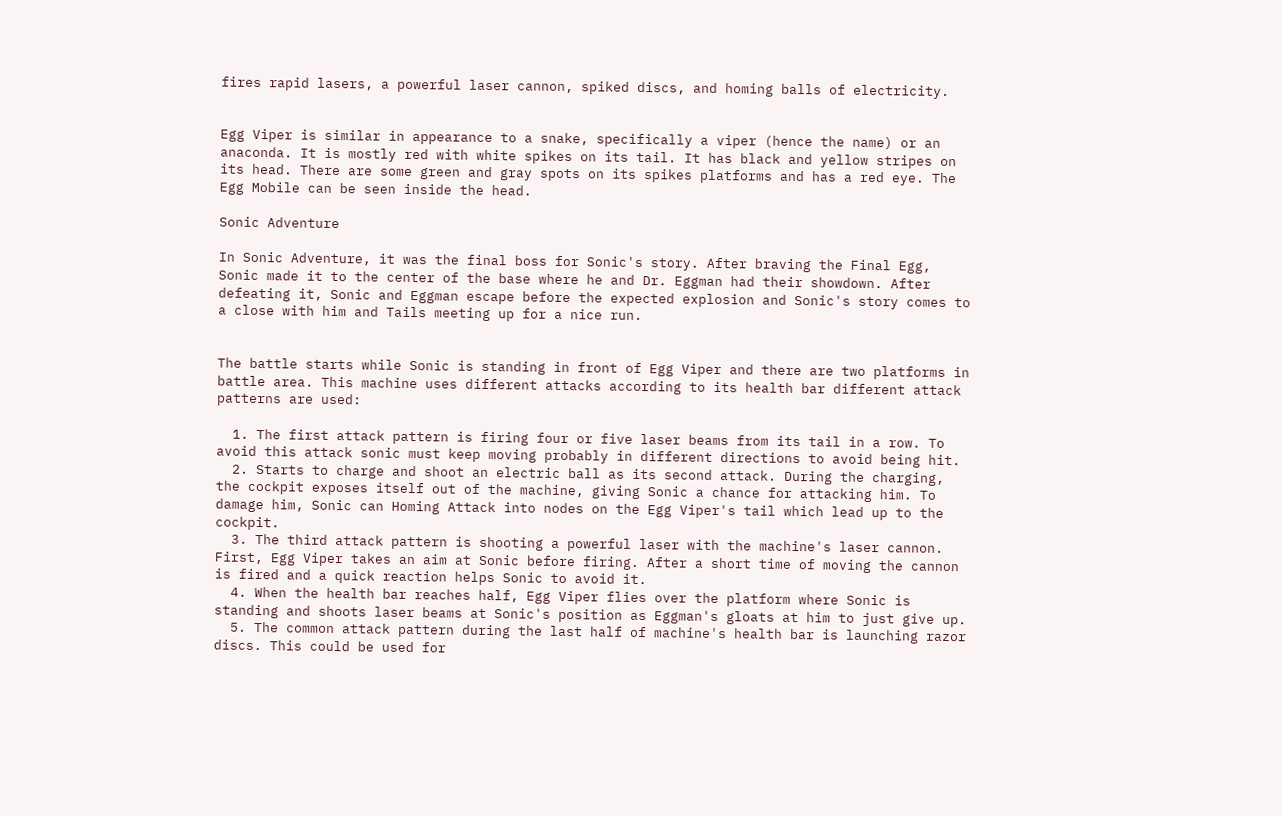fires rapid lasers, a powerful laser cannon, spiked discs, and homing balls of electricity.


Egg Viper is similar in appearance to a snake, specifically a viper (hence the name) or an anaconda. It is mostly red with white spikes on its tail. It has black and yellow stripes on its head. There are some green and gray spots on its spikes platforms and has a red eye. The Egg Mobile can be seen inside the head.

Sonic Adventure

In Sonic Adventure, it was the final boss for Sonic's story. After braving the Final Egg, Sonic made it to the center of the base where he and Dr. Eggman had their showdown. After defeating it, Sonic and Eggman escape before the expected explosion and Sonic's story comes to a close with him and Tails meeting up for a nice run.


The battle starts while Sonic is standing in front of Egg Viper and there are two platforms in battle area. This machine uses different attacks according to its health bar different attack patterns are used:

  1. The first attack pattern is firing four or five laser beams from its tail in a row. To avoid this attack sonic must keep moving probably in different directions to avoid being hit.
  2. Starts to charge and shoot an electric ball as its second attack. During the charging, the cockpit exposes itself out of the machine, giving Sonic a chance for attacking him. To damage him, Sonic can Homing Attack into nodes on the Egg Viper's tail which lead up to the cockpit.
  3. The third attack pattern is shooting a powerful laser with the machine's laser cannon. First, Egg Viper takes an aim at Sonic before firing. After a short time of moving the cannon is fired and a quick reaction helps Sonic to avoid it.
  4. When the health bar reaches half, Egg Viper flies over the platform where Sonic is standing and shoots laser beams at Sonic's position as Eggman's gloats at him to just give up.
  5. The common attack pattern during the last half of machine's health bar is launching razor discs. This could be used for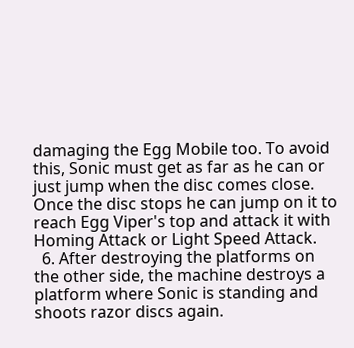damaging the Egg Mobile too. To avoid this, Sonic must get as far as he can or just jump when the disc comes close. Once the disc stops he can jump on it to reach Egg Viper's top and attack it with Homing Attack or Light Speed Attack.
  6. After destroying the platforms on the other side, the machine destroys a platform where Sonic is standing and shoots razor discs again.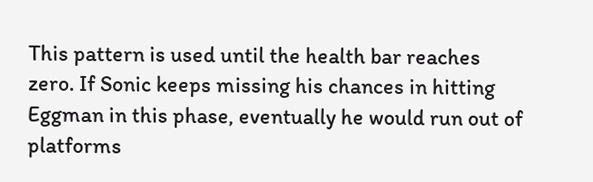This pattern is used until the health bar reaches zero. If Sonic keeps missing his chances in hitting Eggman in this phase, eventually he would run out of platforms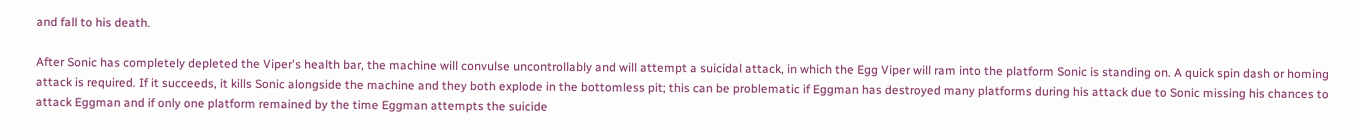and fall to his death.

After Sonic has completely depleted the Viper's health bar, the machine will convulse uncontrollably and will attempt a suicidal attack, in which the Egg Viper will ram into the platform Sonic is standing on. A quick spin dash or homing attack is required. If it succeeds, it kills Sonic alongside the machine and they both explode in the bottomless pit; this can be problematic if Eggman has destroyed many platforms during his attack due to Sonic missing his chances to attack Eggman and if only one platform remained by the time Eggman attempts the suicide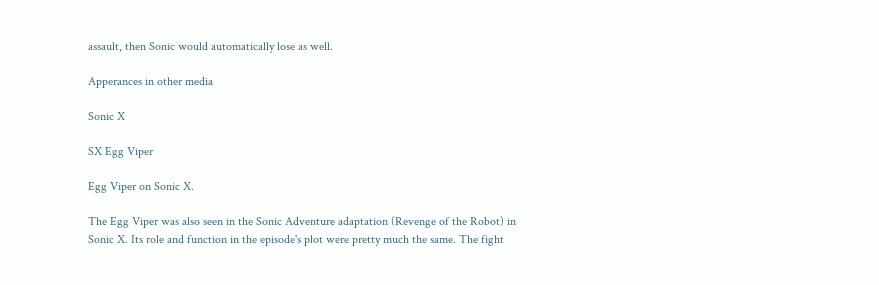assault, then Sonic would automatically lose as well.

Apperances in other media

Sonic X

SX Egg Viper

Egg Viper on Sonic X.

The Egg Viper was also seen in the Sonic Adventure adaptation (Revenge of the Robot) in Sonic X. Its role and function in the episode's plot were pretty much the same. The fight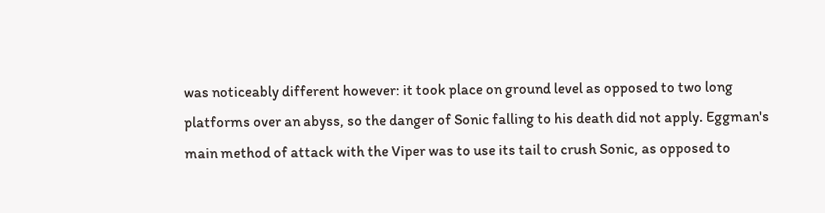was noticeably different however: it took place on ground level as opposed to two long platforms over an abyss, so the danger of Sonic falling to his death did not apply. Eggman's main method of attack with the Viper was to use its tail to crush Sonic, as opposed to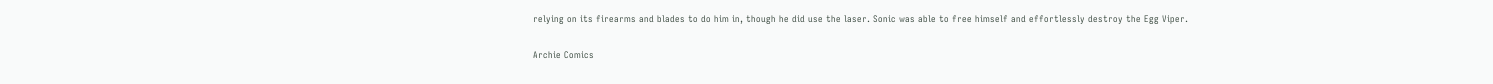relying on its firearms and blades to do him in, though he did use the laser. Sonic was able to free himself and effortlessly destroy the Egg Viper.

Archie Comics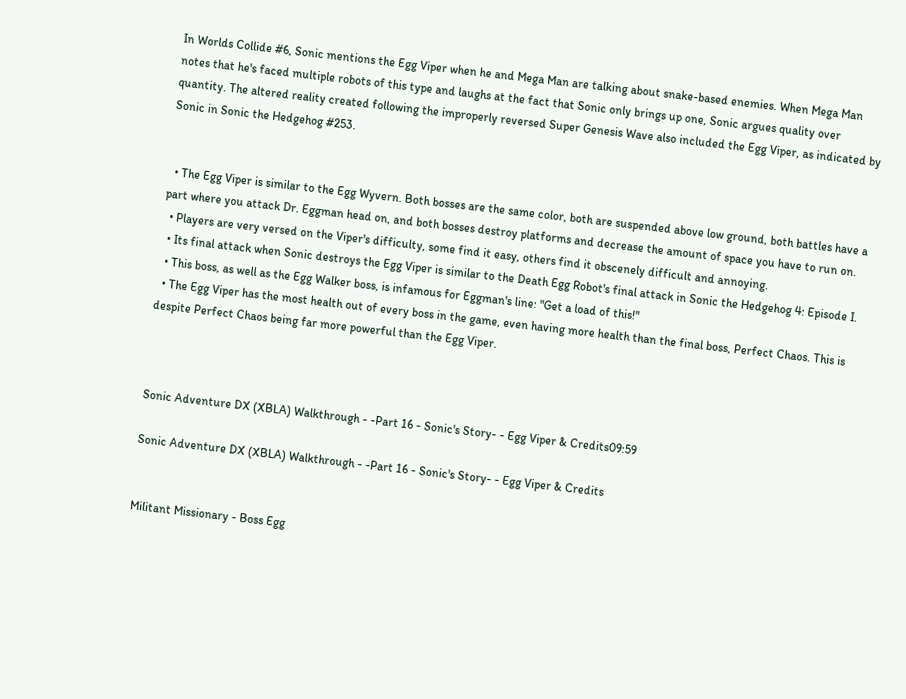In Worlds Collide #6, Sonic mentions the Egg Viper when he and Mega Man are talking about snake-based enemies. When Mega Man notes that he's faced multiple robots of this type and laughs at the fact that Sonic only brings up one, Sonic argues quality over quantity. The altered reality created following the improperly reversed Super Genesis Wave also included the Egg Viper, as indicated by Sonic in Sonic the Hedgehog #253.


  • The Egg Viper is similar to the Egg Wyvern. Both bosses are the same color, both are suspended above low ground, both battles have a part where you attack Dr. Eggman head on, and both bosses destroy platforms and decrease the amount of space you have to run on.
  • Players are very versed on the Viper's difficulty, some find it easy, others find it obscenely difficult and annoying.
  • Its final attack when Sonic destroys the Egg Viper is similar to the Death Egg Robot's final attack in Sonic the Hedgehog 4: Episode I.
  • This boss, as well as the Egg Walker boss, is infamous for Eggman's line: "Get a load of this!"
  • The Egg Viper has the most health out of every boss in the game, even having more health than the final boss, Perfect Chaos. This is despite Perfect Chaos being far more powerful than the Egg Viper.



Sonic Adventure DX (XBLA) Walkthrough - -Part 16 - Sonic's Story- - Egg Viper & Credits09:59

Sonic Adventure DX (XBLA) Walkthrough - -Part 16 - Sonic's Story- - Egg Viper & Credits


Militant Missionary - Boss Egg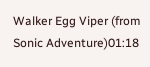Walker Egg Viper (from Sonic Adventure)01:18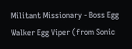Militant Missionary - Boss Egg Walker Egg Viper (from Sonic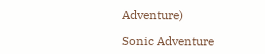Adventure)

Sonic Adventure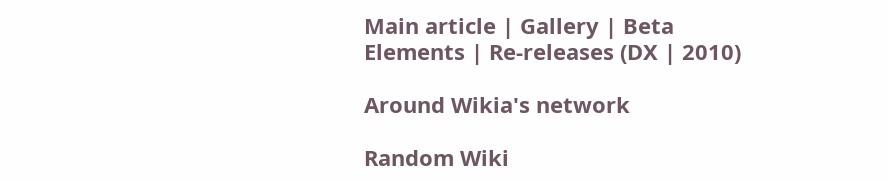Main article | Gallery | Beta Elements | Re-releases (DX | 2010)

Around Wikia's network

Random Wiki